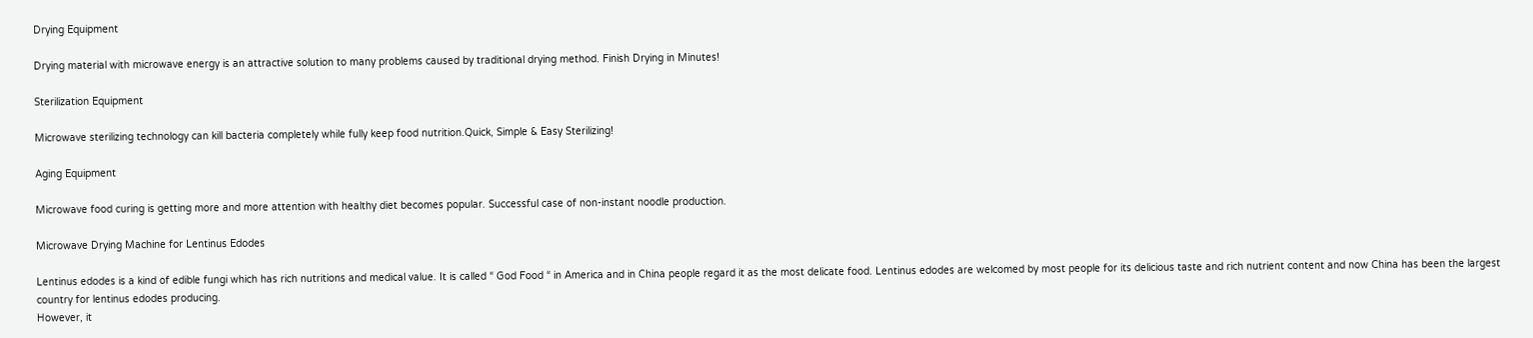Drying Equipment

Drying material with microwave energy is an attractive solution to many problems caused by traditional drying method. Finish Drying in Minutes!

Sterilization Equipment

Microwave sterilizing technology can kill bacteria completely while fully keep food nutrition.Quick, Simple & Easy Sterilizing!

Aging Equipment

Microwave food curing is getting more and more attention with healthy diet becomes popular. Successful case of non-instant noodle production.

Microwave Drying Machine for Lentinus Edodes

Lentinus edodes is a kind of edible fungi which has rich nutritions and medical value. It is called “ God Food “ in America and in China people regard it as the most delicate food. Lentinus edodes are welcomed by most people for its delicious taste and rich nutrient content and now China has been the largest country for lentinus edodes producing.
However, it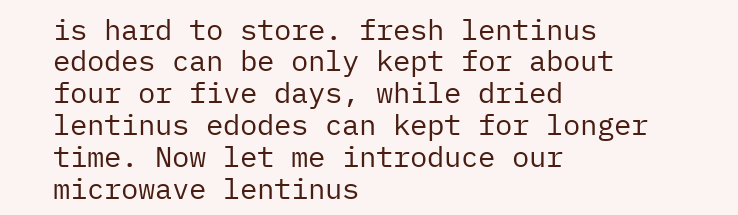is hard to store. fresh lentinus edodes can be only kept for about four or five days, while dried lentinus edodes can kept for longer time. Now let me introduce our microwave lentinus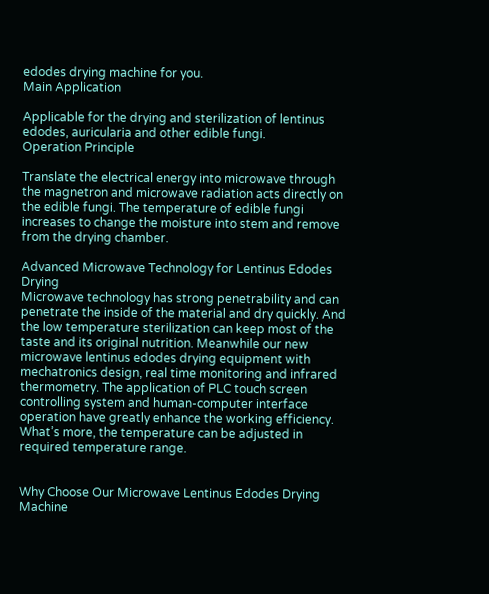edodes drying machine for you.
Main Application

Applicable for the drying and sterilization of lentinus edodes, auricularia and other edible fungi.
Operation Principle

Translate the electrical energy into microwave through the magnetron and microwave radiation acts directly on the edible fungi. The temperature of edible fungi increases to change the moisture into stem and remove from the drying chamber.

Advanced Microwave Technology for Lentinus Edodes Drying
Microwave technology has strong penetrability and can penetrate the inside of the material and dry quickly. And the low temperature sterilization can keep most of the taste and its original nutrition. Meanwhile our new microwave lentinus edodes drying equipment with mechatronics design, real time monitoring and infrared thermometry. The application of PLC touch screen controlling system and human-computer interface operation have greatly enhance the working efficiency. What’s more, the temperature can be adjusted in required temperature range.


Why Choose Our Microwave Lentinus Edodes Drying Machine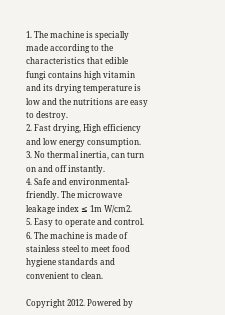1. The machine is specially made according to the characteristics that edible fungi contains high vitamin and its drying temperature is low and the nutritions are easy to destroy.
2. Fast drying, High efficiency and low energy consumption.
3. No thermal inertia, can turn on and off instantly.
4. Safe and environmental-friendly. The microwave leakage index ≤ 1m W/cm2.
5. Easy to operate and control.
6. The machine is made of stainless steel to meet food hygiene standards and convenient to clean.

Copyright 2012. Powered by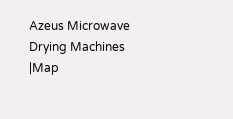Azeus Microwave Drying Machines |Map